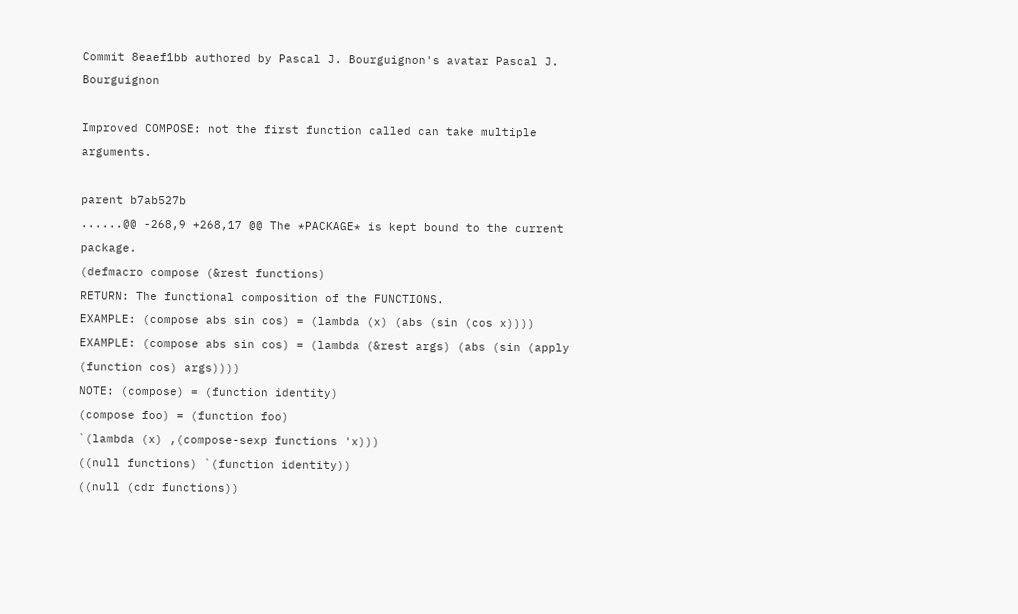Commit 8eaef1bb authored by Pascal J. Bourguignon's avatar Pascal J. Bourguignon

Improved COMPOSE: not the first function called can take multiple arguments.

parent b7ab527b
......@@ -268,9 +268,17 @@ The *PACKAGE* is kept bound to the current package.
(defmacro compose (&rest functions)
RETURN: The functional composition of the FUNCTIONS.
EXAMPLE: (compose abs sin cos) = (lambda (x) (abs (sin (cos x))))
EXAMPLE: (compose abs sin cos) = (lambda (&rest args) (abs (sin (apply (function cos) args))))
NOTE: (compose) = (function identity)
(compose foo) = (function foo)
`(lambda (x) ,(compose-sexp functions 'x)))
((null functions) `(function identity))
((null (cdr functions))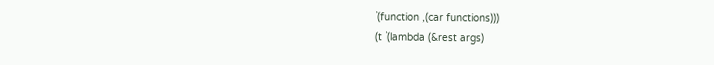`(function ,(car functions)))
(t `(lambda (&rest args)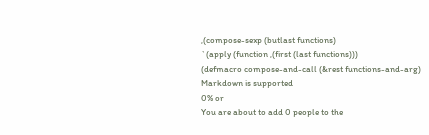,(compose-sexp (butlast functions)
`(apply (function ,(first (last functions)))
(defmacro compose-and-call (&rest functions-and-arg)
Markdown is supported
0% or
You are about to add 0 people to the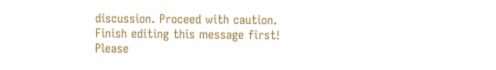discussion. Proceed with caution.
Finish editing this message first!
Please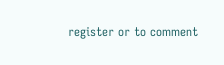register or to comment